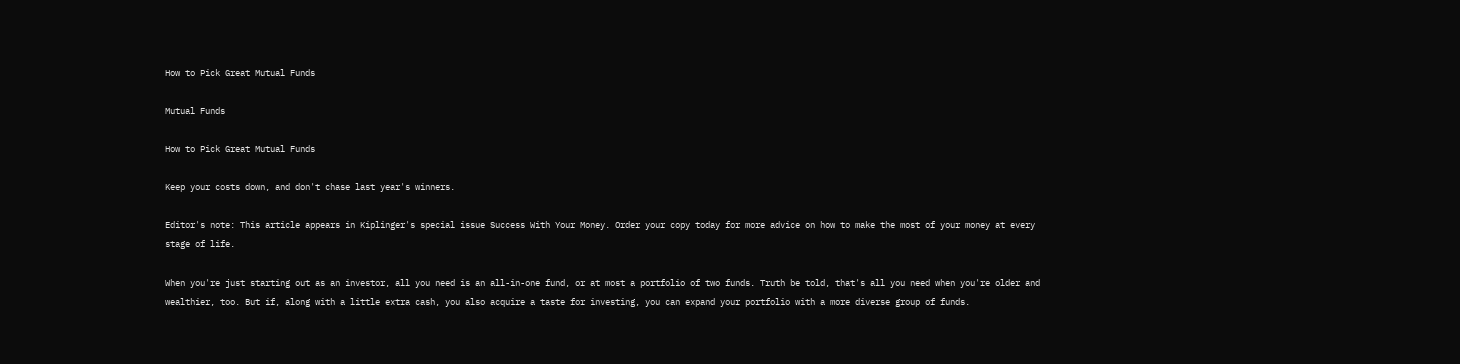How to Pick Great Mutual Funds

Mutual Funds

How to Pick Great Mutual Funds

Keep your costs down, and don't chase last year's winners.

Editor's note: This article appears in Kiplinger's special issue Success With Your Money. Order your copy today for more advice on how to make the most of your money at every stage of life.

When you're just starting out as an investor, all you need is an all-in-one fund, or at most a portfolio of two funds. Truth be told, that's all you need when you're older and wealthier, too. But if, along with a little extra cash, you also acquire a taste for investing, you can expand your portfolio with a more diverse group of funds.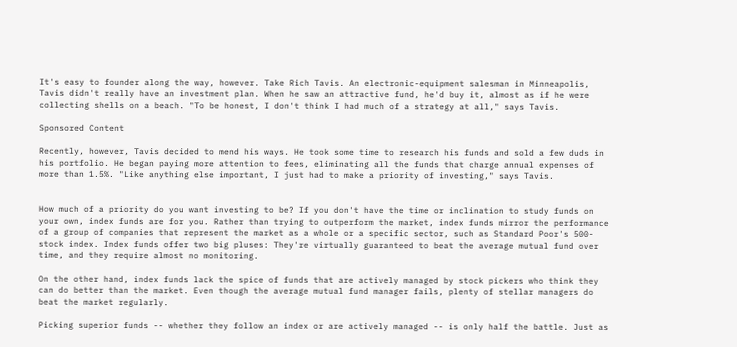It's easy to founder along the way, however. Take Rich Tavis. An electronic-equipment salesman in Minneapolis, Tavis didn't really have an investment plan. When he saw an attractive fund, he'd buy it, almost as if he were collecting shells on a beach. "To be honest, I don't think I had much of a strategy at all," says Tavis.

Sponsored Content

Recently, however, Tavis decided to mend his ways. He took some time to research his funds and sold a few duds in his portfolio. He began paying more attention to fees, eliminating all the funds that charge annual expenses of more than 1.5%. "Like anything else important, I just had to make a priority of investing," says Tavis.


How much of a priority do you want investing to be? If you don't have the time or inclination to study funds on your own, index funds are for you. Rather than trying to outperform the market, index funds mirror the performance of a group of companies that represent the market as a whole or a specific sector, such as Standard Poor's 500-stock index. Index funds offer two big pluses: They're virtually guaranteed to beat the average mutual fund over time, and they require almost no monitoring.

On the other hand, index funds lack the spice of funds that are actively managed by stock pickers who think they can do better than the market. Even though the average mutual fund manager fails, plenty of stellar managers do beat the market regularly.

Picking superior funds -- whether they follow an index or are actively managed -- is only half the battle. Just as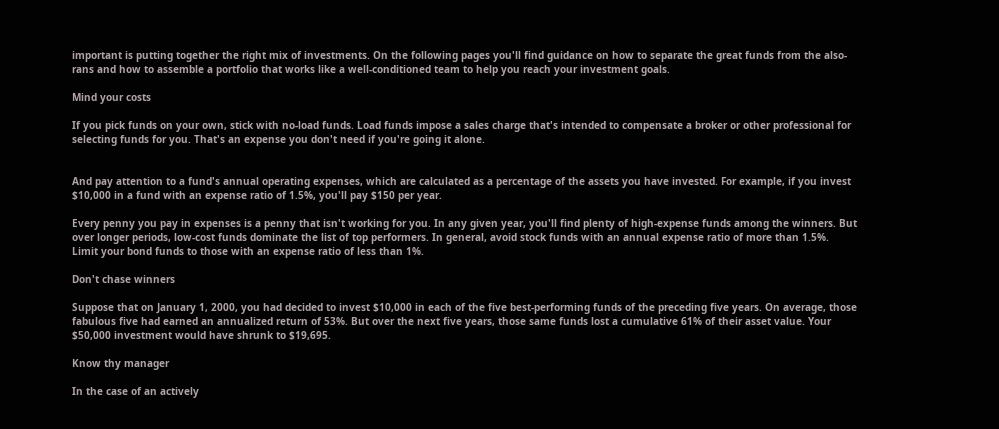important is putting together the right mix of investments. On the following pages you'll find guidance on how to separate the great funds from the also-rans and how to assemble a portfolio that works like a well-conditioned team to help you reach your investment goals.

Mind your costs

If you pick funds on your own, stick with no-load funds. Load funds impose a sales charge that's intended to compensate a broker or other professional for selecting funds for you. That's an expense you don't need if you're going it alone.


And pay attention to a fund's annual operating expenses, which are calculated as a percentage of the assets you have invested. For example, if you invest $10,000 in a fund with an expense ratio of 1.5%, you'll pay $150 per year.

Every penny you pay in expenses is a penny that isn't working for you. In any given year, you'll find plenty of high-expense funds among the winners. But over longer periods, low-cost funds dominate the list of top performers. In general, avoid stock funds with an annual expense ratio of more than 1.5%. Limit your bond funds to those with an expense ratio of less than 1%.

Don't chase winners

Suppose that on January 1, 2000, you had decided to invest $10,000 in each of the five best-performing funds of the preceding five years. On average, those fabulous five had earned an annualized return of 53%. But over the next five years, those same funds lost a cumulative 61% of their asset value. Your $50,000 investment would have shrunk to $19,695.

Know thy manager

In the case of an actively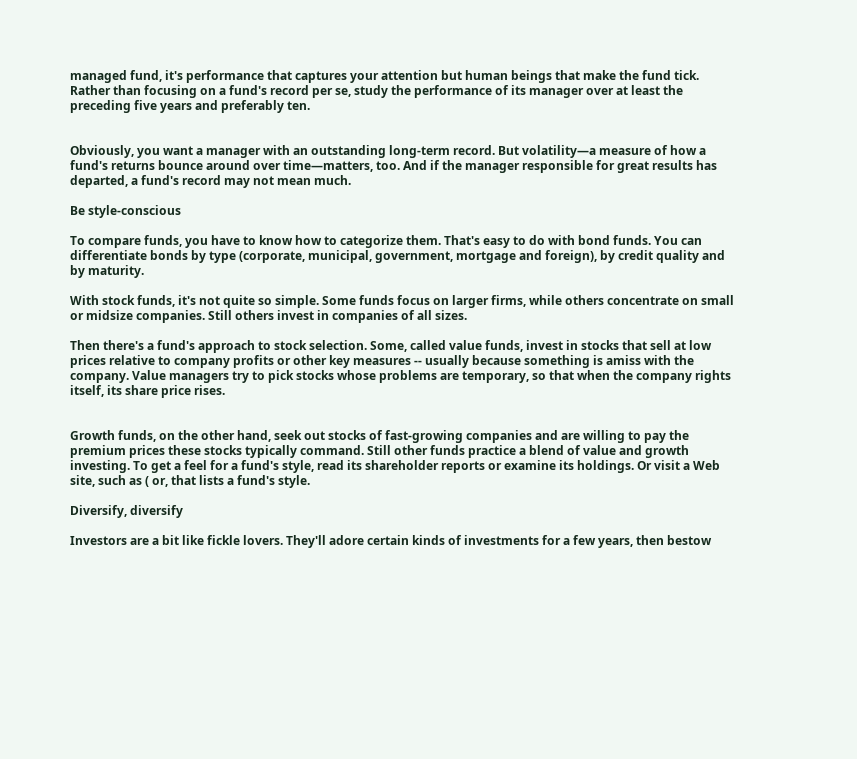managed fund, it's performance that captures your attention but human beings that make the fund tick. Rather than focusing on a fund's record per se, study the performance of its manager over at least the preceding five years and preferably ten.


Obviously, you want a manager with an outstanding long-term record. But volatility—a measure of how a fund's returns bounce around over time—matters, too. And if the manager responsible for great results has departed, a fund's record may not mean much.

Be style-conscious

To compare funds, you have to know how to categorize them. That's easy to do with bond funds. You can differentiate bonds by type (corporate, municipal, government, mortgage and foreign), by credit quality and by maturity.

With stock funds, it's not quite so simple. Some funds focus on larger firms, while others concentrate on small or midsize companies. Still others invest in companies of all sizes.

Then there's a fund's approach to stock selection. Some, called value funds, invest in stocks that sell at low prices relative to company profits or other key measures -- usually because something is amiss with the company. Value managers try to pick stocks whose problems are temporary, so that when the company rights itself, its share price rises.


Growth funds, on the other hand, seek out stocks of fast-growing companies and are willing to pay the premium prices these stocks typically command. Still other funds practice a blend of value and growth investing. To get a feel for a fund's style, read its shareholder reports or examine its holdings. Or visit a Web site, such as ( or, that lists a fund's style.

Diversify, diversify

Investors are a bit like fickle lovers. They'll adore certain kinds of investments for a few years, then bestow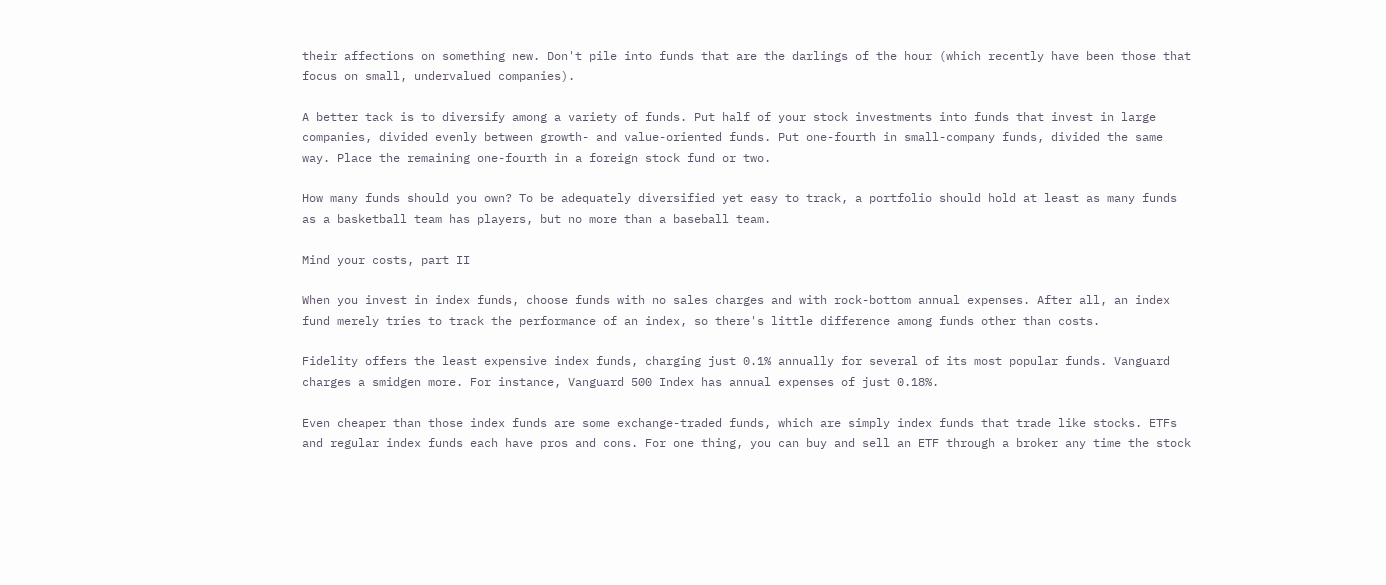their affections on something new. Don't pile into funds that are the darlings of the hour (which recently have been those that focus on small, undervalued companies).

A better tack is to diversify among a variety of funds. Put half of your stock investments into funds that invest in large companies, divided evenly between growth- and value-oriented funds. Put one-fourth in small-company funds, divided the same way. Place the remaining one-fourth in a foreign stock fund or two.

How many funds should you own? To be adequately diversified yet easy to track, a portfolio should hold at least as many funds as a basketball team has players, but no more than a baseball team.

Mind your costs, part II

When you invest in index funds, choose funds with no sales charges and with rock-bottom annual expenses. After all, an index fund merely tries to track the performance of an index, so there's little difference among funds other than costs.

Fidelity offers the least expensive index funds, charging just 0.1% annually for several of its most popular funds. Vanguard charges a smidgen more. For instance, Vanguard 500 Index has annual expenses of just 0.18%.

Even cheaper than those index funds are some exchange-traded funds, which are simply index funds that trade like stocks. ETFs and regular index funds each have pros and cons. For one thing, you can buy and sell an ETF through a broker any time the stock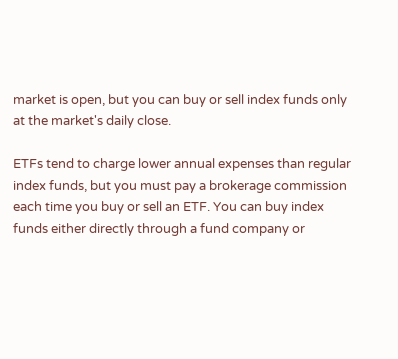market is open, but you can buy or sell index funds only at the market's daily close.

ETFs tend to charge lower annual expenses than regular index funds, but you must pay a brokerage commission each time you buy or sell an ETF. You can buy index funds either directly through a fund company or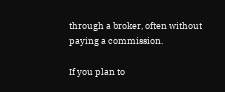through a broker, often without paying a commission.

If you plan to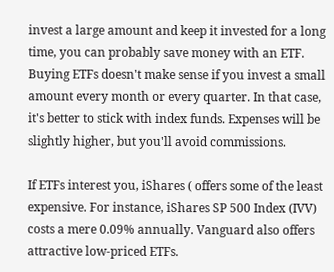invest a large amount and keep it invested for a long time, you can probably save money with an ETF. Buying ETFs doesn't make sense if you invest a small amount every month or every quarter. In that case, it's better to stick with index funds. Expenses will be slightly higher, but you'll avoid commissions.

If ETFs interest you, iShares ( offers some of the least expensive. For instance, iShares SP 500 Index (IVV) costs a mere 0.09% annually. Vanguard also offers attractive low-priced ETFs.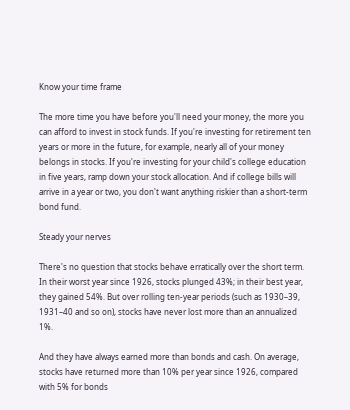Know your time frame

The more time you have before you'll need your money, the more you can afford to invest in stock funds. If you're investing for retirement ten years or more in the future, for example, nearly all of your money belongs in stocks. If you're investing for your child's college education in five years, ramp down your stock allocation. And if college bills will arrive in a year or two, you don't want anything riskier than a short-term bond fund.

Steady your nerves

There's no question that stocks behave erratically over the short term. In their worst year since 1926, stocks plunged 43%; in their best year, they gained 54%. But over rolling ten-year periods (such as 1930–39, 1931–40 and so on), stocks have never lost more than an annualized 1%.

And they have always earned more than bonds and cash. On average, stocks have returned more than 10% per year since 1926, compared with 5% for bonds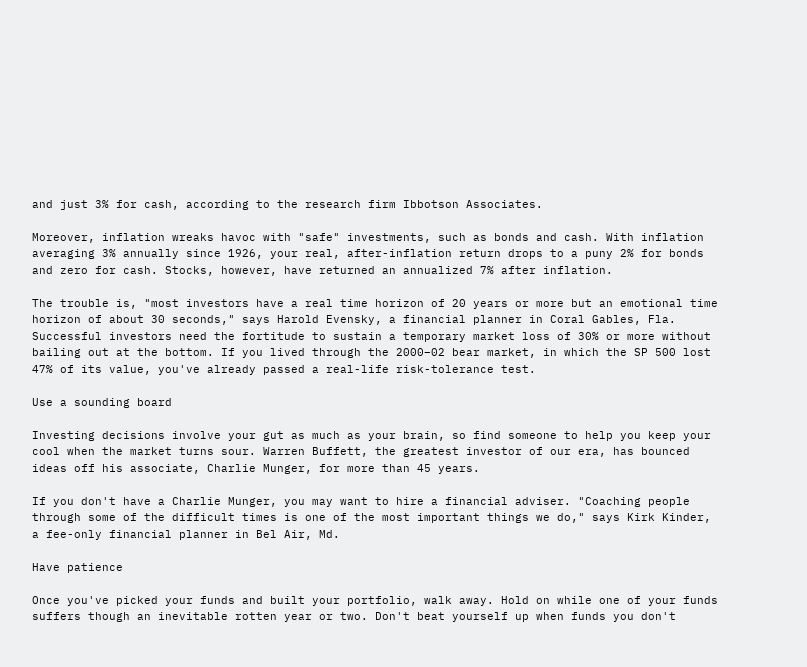and just 3% for cash, according to the research firm Ibbotson Associates.

Moreover, inflation wreaks havoc with "safe" investments, such as bonds and cash. With inflation averaging 3% annually since 1926, your real, after-inflation return drops to a puny 2% for bonds and zero for cash. Stocks, however, have returned an annualized 7% after inflation.

The trouble is, "most investors have a real time horizon of 20 years or more but an emotional time horizon of about 30 seconds," says Harold Evensky, a financial planner in Coral Gables, Fla. Successful investors need the fortitude to sustain a temporary market loss of 30% or more without bailing out at the bottom. If you lived through the 2000–02 bear market, in which the SP 500 lost 47% of its value, you've already passed a real-life risk-tolerance test.

Use a sounding board

Investing decisions involve your gut as much as your brain, so find someone to help you keep your cool when the market turns sour. Warren Buffett, the greatest investor of our era, has bounced ideas off his associate, Charlie Munger, for more than 45 years.

If you don't have a Charlie Munger, you may want to hire a financial adviser. "Coaching people through some of the difficult times is one of the most important things we do," says Kirk Kinder, a fee-only financial planner in Bel Air, Md.

Have patience

Once you've picked your funds and built your portfolio, walk away. Hold on while one of your funds suffers though an inevitable rotten year or two. Don't beat yourself up when funds you don't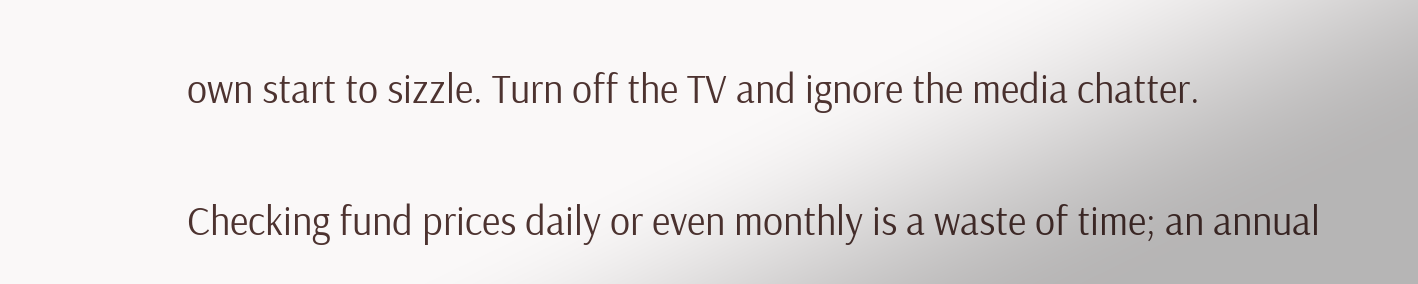own start to sizzle. Turn off the TV and ignore the media chatter.

Checking fund prices daily or even monthly is a waste of time; an annual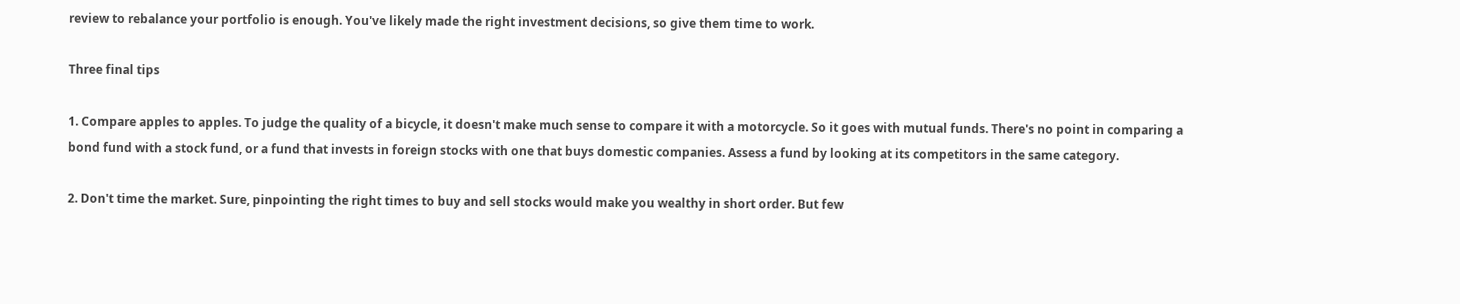review to rebalance your portfolio is enough. You've likely made the right investment decisions, so give them time to work.

Three final tips

1. Compare apples to apples. To judge the quality of a bicycle, it doesn't make much sense to compare it with a motorcycle. So it goes with mutual funds. There's no point in comparing a bond fund with a stock fund, or a fund that invests in foreign stocks with one that buys domestic companies. Assess a fund by looking at its competitors in the same category.

2. Don't time the market. Sure, pinpointing the right times to buy and sell stocks would make you wealthy in short order. But few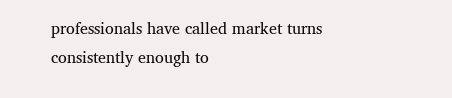professionals have called market turns consistently enough to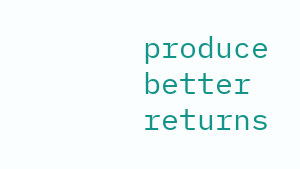produce better returns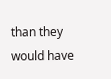than they would have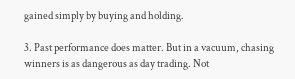gained simply by buying and holding.

3. Past performance does matter. But in a vacuum, chasing winners is as dangerous as day trading. Not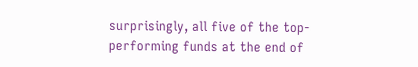surprisingly, all five of the top-performing funds at the end of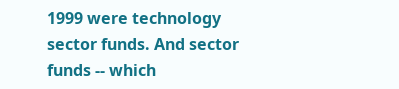1999 were technology sector funds. And sector funds -- which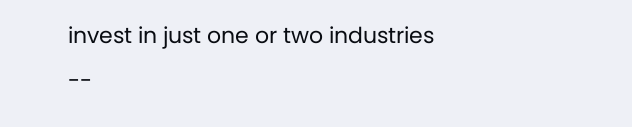invest in just one or two industries --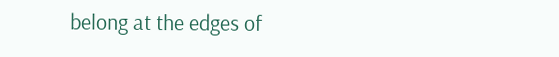belong at the edges of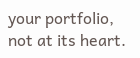your portfolio, not at its heart.